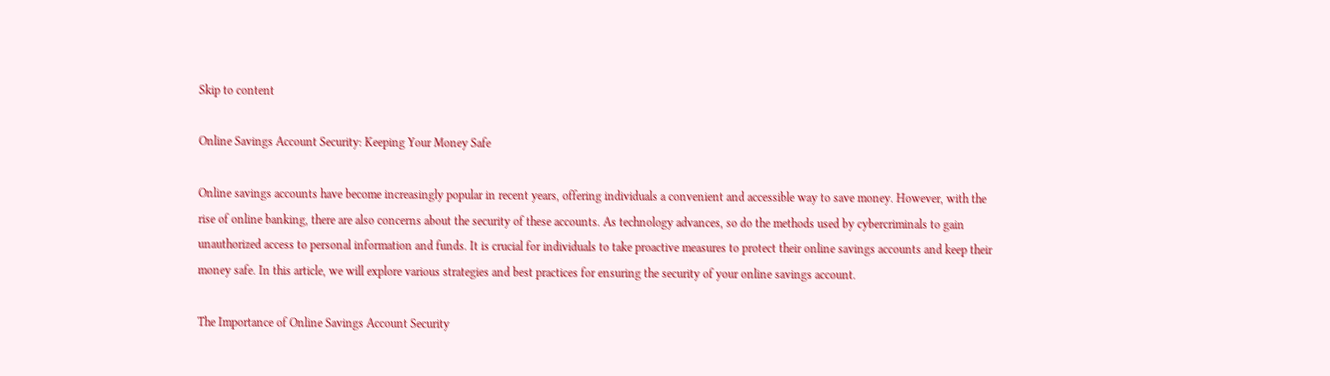Skip to content

Online Savings Account Security: Keeping Your Money Safe

Online savings accounts have become increasingly popular in recent years, offering individuals a convenient and accessible way to save money. However, with the rise of online banking, there are also concerns about the security of these accounts. As technology advances, so do the methods used by cybercriminals to gain unauthorized access to personal information and funds. It is crucial for individuals to take proactive measures to protect their online savings accounts and keep their money safe. In this article, we will explore various strategies and best practices for ensuring the security of your online savings account.

The Importance of Online Savings Account Security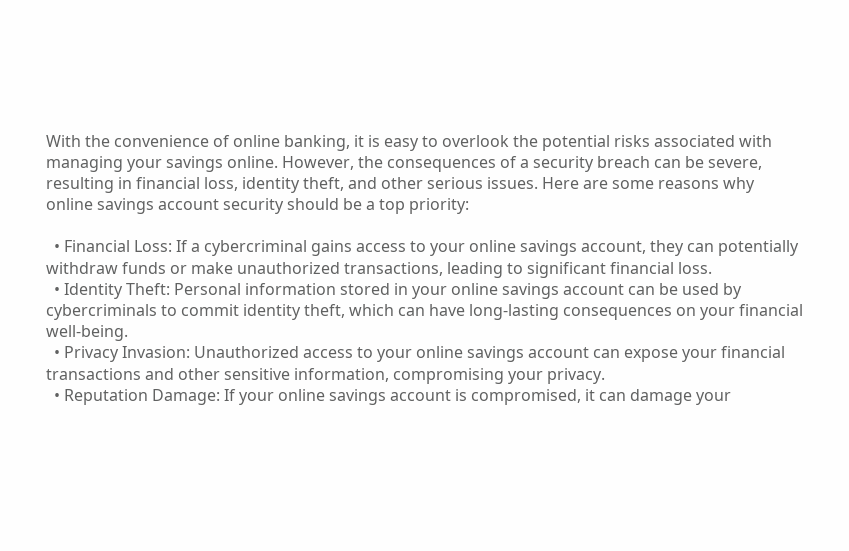With the convenience of online banking, it is easy to overlook the potential risks associated with managing your savings online. However, the consequences of a security breach can be severe, resulting in financial loss, identity theft, and other serious issues. Here are some reasons why online savings account security should be a top priority:

  • Financial Loss: If a cybercriminal gains access to your online savings account, they can potentially withdraw funds or make unauthorized transactions, leading to significant financial loss.
  • Identity Theft: Personal information stored in your online savings account can be used by cybercriminals to commit identity theft, which can have long-lasting consequences on your financial well-being.
  • Privacy Invasion: Unauthorized access to your online savings account can expose your financial transactions and other sensitive information, compromising your privacy.
  • Reputation Damage: If your online savings account is compromised, it can damage your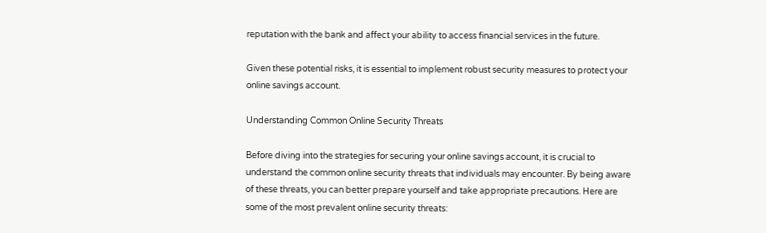reputation with the bank and affect your ability to access financial services in the future.

Given these potential risks, it is essential to implement robust security measures to protect your online savings account.

Understanding Common Online Security Threats

Before diving into the strategies for securing your online savings account, it is crucial to understand the common online security threats that individuals may encounter. By being aware of these threats, you can better prepare yourself and take appropriate precautions. Here are some of the most prevalent online security threats: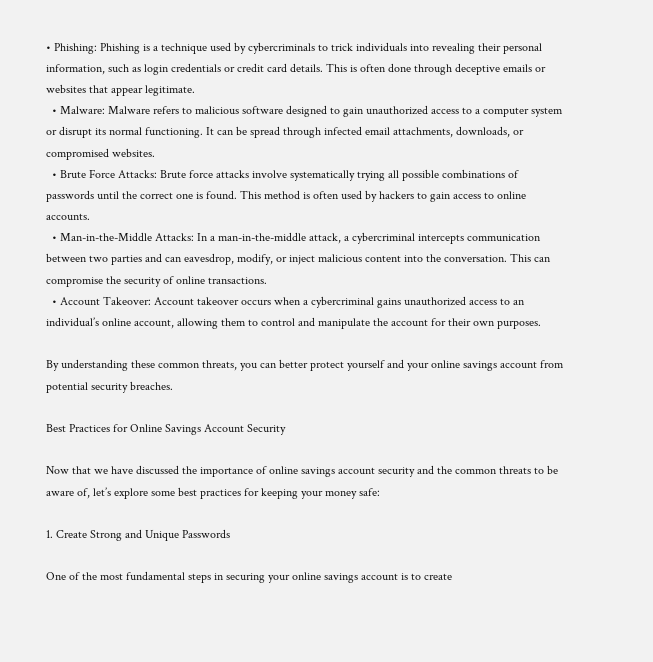• Phishing: Phishing is a technique used by cybercriminals to trick individuals into revealing their personal information, such as login credentials or credit card details. This is often done through deceptive emails or websites that appear legitimate.
  • Malware: Malware refers to malicious software designed to gain unauthorized access to a computer system or disrupt its normal functioning. It can be spread through infected email attachments, downloads, or compromised websites.
  • Brute Force Attacks: Brute force attacks involve systematically trying all possible combinations of passwords until the correct one is found. This method is often used by hackers to gain access to online accounts.
  • Man-in-the-Middle Attacks: In a man-in-the-middle attack, a cybercriminal intercepts communication between two parties and can eavesdrop, modify, or inject malicious content into the conversation. This can compromise the security of online transactions.
  • Account Takeover: Account takeover occurs when a cybercriminal gains unauthorized access to an individual’s online account, allowing them to control and manipulate the account for their own purposes.

By understanding these common threats, you can better protect yourself and your online savings account from potential security breaches.

Best Practices for Online Savings Account Security

Now that we have discussed the importance of online savings account security and the common threats to be aware of, let’s explore some best practices for keeping your money safe:

1. Create Strong and Unique Passwords

One of the most fundamental steps in securing your online savings account is to create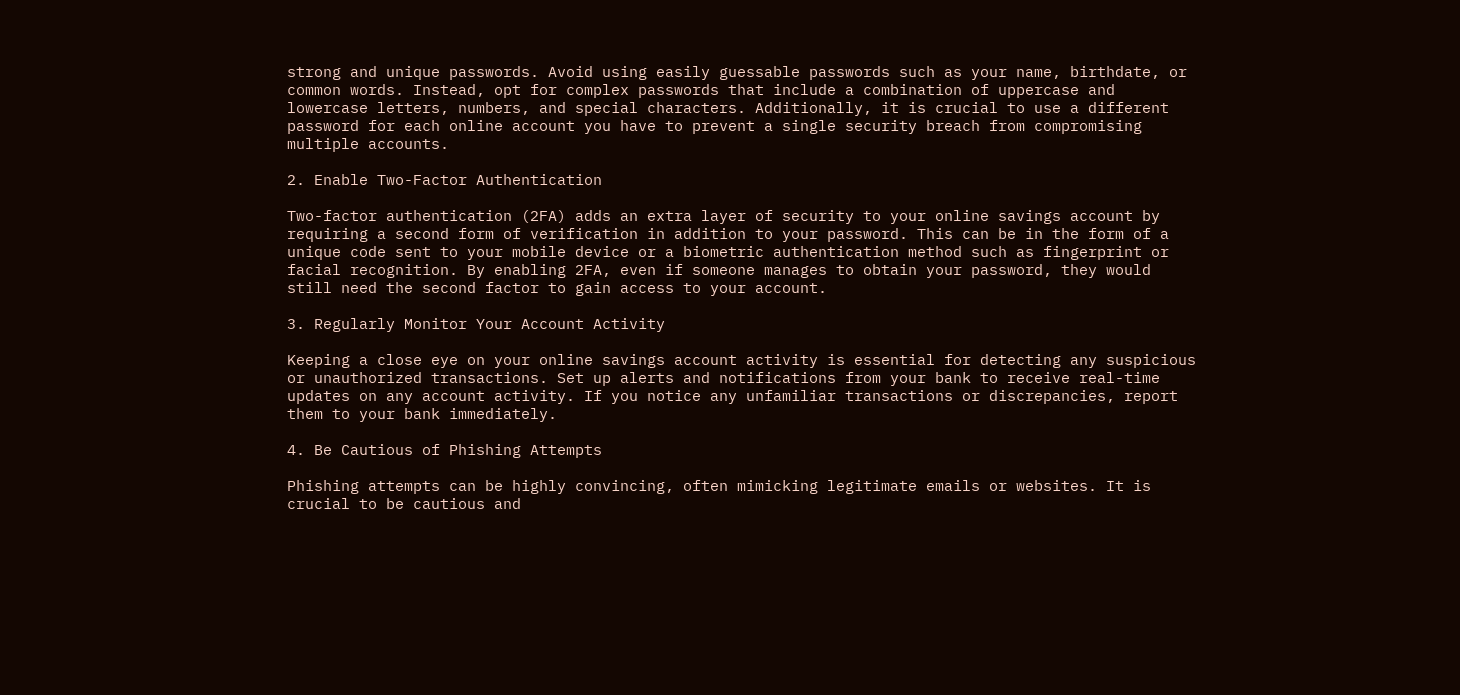strong and unique passwords. Avoid using easily guessable passwords such as your name, birthdate, or common words. Instead, opt for complex passwords that include a combination of uppercase and lowercase letters, numbers, and special characters. Additionally, it is crucial to use a different password for each online account you have to prevent a single security breach from compromising multiple accounts.

2. Enable Two-Factor Authentication

Two-factor authentication (2FA) adds an extra layer of security to your online savings account by requiring a second form of verification in addition to your password. This can be in the form of a unique code sent to your mobile device or a biometric authentication method such as fingerprint or facial recognition. By enabling 2FA, even if someone manages to obtain your password, they would still need the second factor to gain access to your account.

3. Regularly Monitor Your Account Activity

Keeping a close eye on your online savings account activity is essential for detecting any suspicious or unauthorized transactions. Set up alerts and notifications from your bank to receive real-time updates on any account activity. If you notice any unfamiliar transactions or discrepancies, report them to your bank immediately.

4. Be Cautious of Phishing Attempts

Phishing attempts can be highly convincing, often mimicking legitimate emails or websites. It is crucial to be cautious and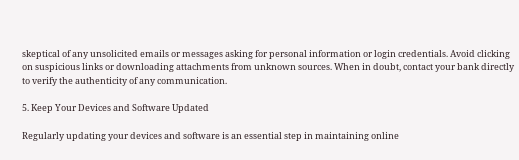skeptical of any unsolicited emails or messages asking for personal information or login credentials. Avoid clicking on suspicious links or downloading attachments from unknown sources. When in doubt, contact your bank directly to verify the authenticity of any communication.

5. Keep Your Devices and Software Updated

Regularly updating your devices and software is an essential step in maintaining online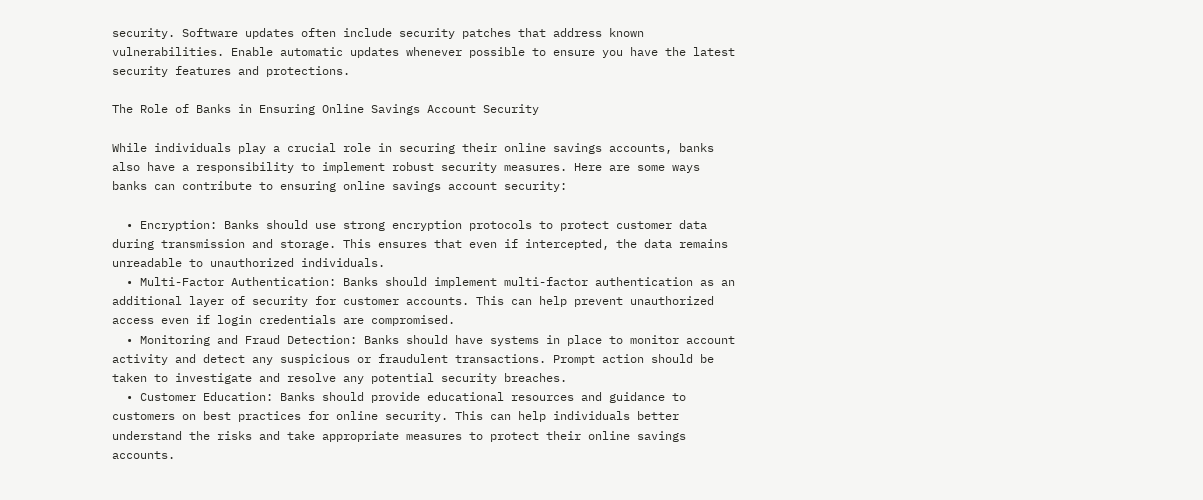security. Software updates often include security patches that address known vulnerabilities. Enable automatic updates whenever possible to ensure you have the latest security features and protections.

The Role of Banks in Ensuring Online Savings Account Security

While individuals play a crucial role in securing their online savings accounts, banks also have a responsibility to implement robust security measures. Here are some ways banks can contribute to ensuring online savings account security:

  • Encryption: Banks should use strong encryption protocols to protect customer data during transmission and storage. This ensures that even if intercepted, the data remains unreadable to unauthorized individuals.
  • Multi-Factor Authentication: Banks should implement multi-factor authentication as an additional layer of security for customer accounts. This can help prevent unauthorized access even if login credentials are compromised.
  • Monitoring and Fraud Detection: Banks should have systems in place to monitor account activity and detect any suspicious or fraudulent transactions. Prompt action should be taken to investigate and resolve any potential security breaches.
  • Customer Education: Banks should provide educational resources and guidance to customers on best practices for online security. This can help individuals better understand the risks and take appropriate measures to protect their online savings accounts.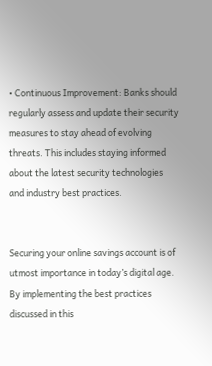• Continuous Improvement: Banks should regularly assess and update their security measures to stay ahead of evolving threats. This includes staying informed about the latest security technologies and industry best practices.


Securing your online savings account is of utmost importance in today’s digital age. By implementing the best practices discussed in this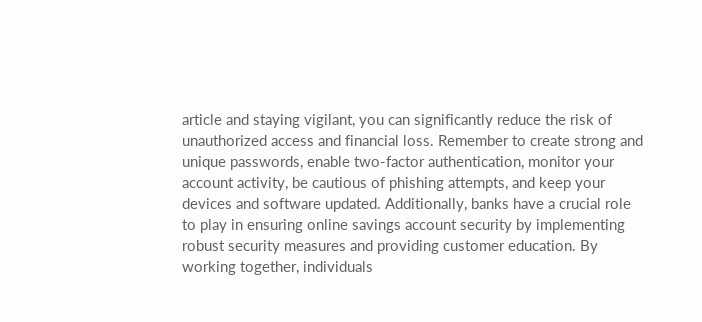article and staying vigilant, you can significantly reduce the risk of unauthorized access and financial loss. Remember to create strong and unique passwords, enable two-factor authentication, monitor your account activity, be cautious of phishing attempts, and keep your devices and software updated. Additionally, banks have a crucial role to play in ensuring online savings account security by implementing robust security measures and providing customer education. By working together, individuals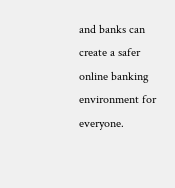and banks can create a safer online banking environment for everyone.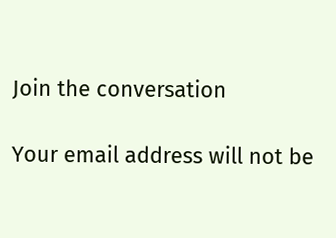Join the conversation

Your email address will not be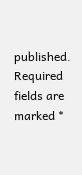published. Required fields are marked *